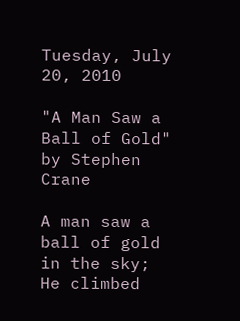Tuesday, July 20, 2010

"A Man Saw a Ball of Gold" by Stephen Crane

A man saw a ball of gold in the sky;
He climbed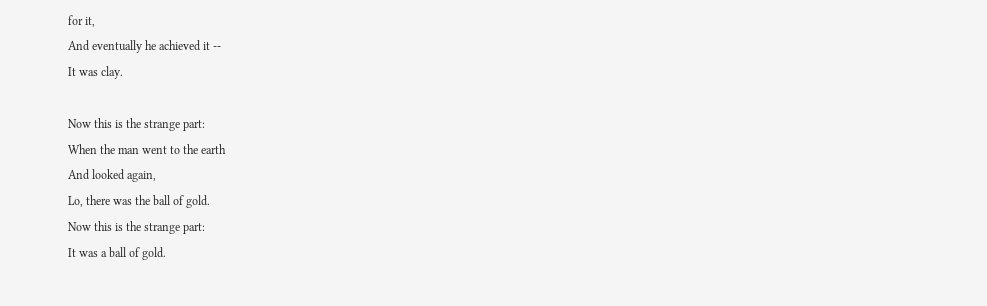for it,
And eventually he achieved it --
It was clay.

Now this is the strange part:
When the man went to the earth
And looked again,
Lo, there was the ball of gold.
Now this is the strange part:
It was a ball of gold.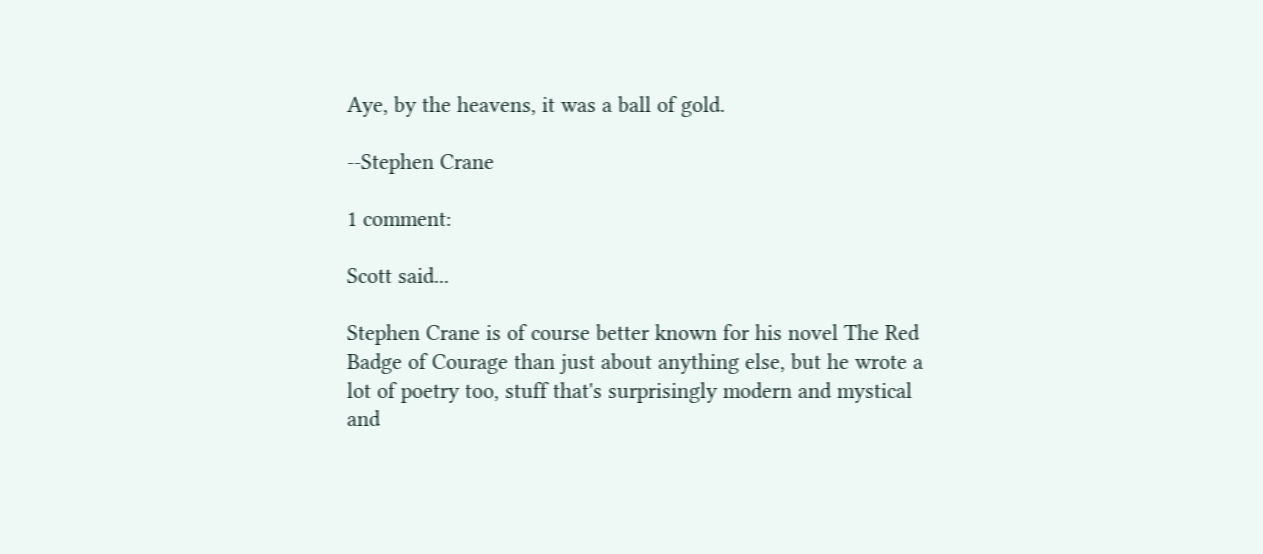Aye, by the heavens, it was a ball of gold.

--Stephen Crane

1 comment:

Scott said...

Stephen Crane is of course better known for his novel The Red Badge of Courage than just about anything else, but he wrote a lot of poetry too, stuff that's surprisingly modern and mystical and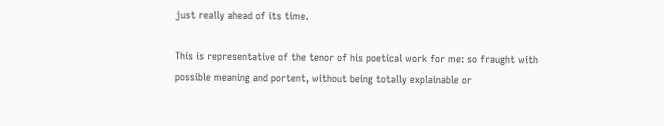just really ahead of its time.

This is representative of the tenor of his poetical work for me: so fraught with possible meaning and portent, without being totally explainable or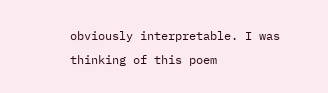obviously interpretable. I was thinking of this poem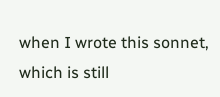when I wrote this sonnet, which is still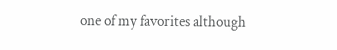one of my favorites although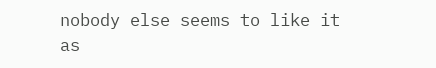nobody else seems to like it as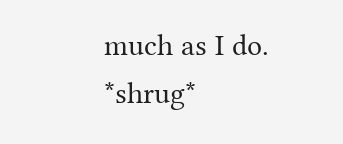much as I do. *shrug*